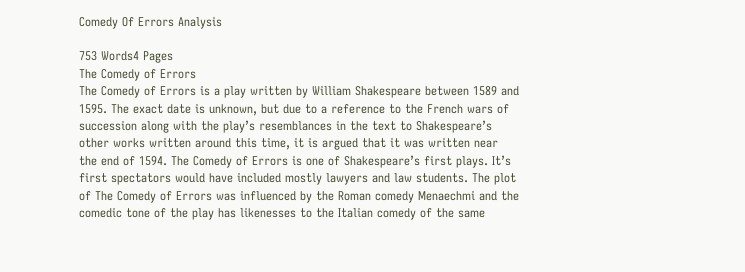Comedy Of Errors Analysis

753 Words4 Pages
The Comedy of Errors
The Comedy of Errors is a play written by William Shakespeare between 1589 and 1595. The exact date is unknown, but due to a reference to the French wars of succession along with the play’s resemblances in the text to Shakespeare’s other works written around this time, it is argued that it was written near the end of 1594. The Comedy of Errors is one of Shakespeare’s first plays. It’s first spectators would have included mostly lawyers and law students. The plot of The Comedy of Errors was influenced by the Roman comedy Menaechmi and the comedic tone of the play has likenesses to the Italian comedy of the same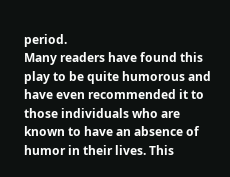period.
Many readers have found this play to be quite humorous and have even recommended it to those individuals who are known to have an absence of humor in their lives. This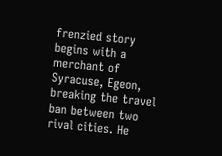frenzied story begins with a merchant of Syracuse, Egeon, breaking the travel ban between two rival cities. He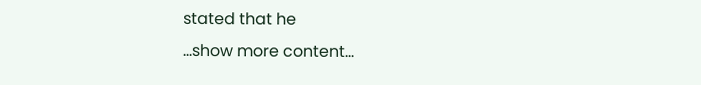stated that he
…show more content…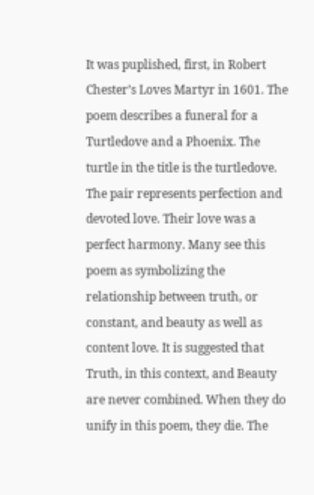It was puplished, first, in Robert Chester’s Loves Martyr in 1601. The poem describes a funeral for a Turtledove and a Phoenix. The turtle in the title is the turtledove.
The pair represents perfection and devoted love. Their love was a perfect harmony. Many see this poem as symbolizing the relationship between truth, or constant, and beauty as well as content love. It is suggested that Truth, in this context, and Beauty are never combined. When they do unify in this poem, they die. The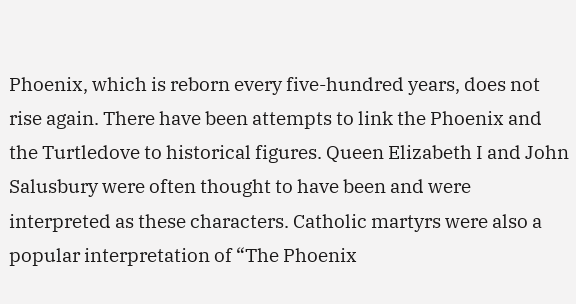Phoenix, which is reborn every five-hundred years, does not rise again. There have been attempts to link the Phoenix and the Turtledove to historical figures. Queen Elizabeth I and John Salusbury were often thought to have been and were interpreted as these characters. Catholic martyrs were also a popular interpretation of “The Phoenix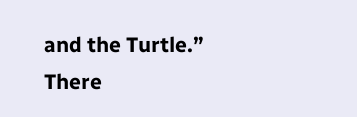and the Turtle.” There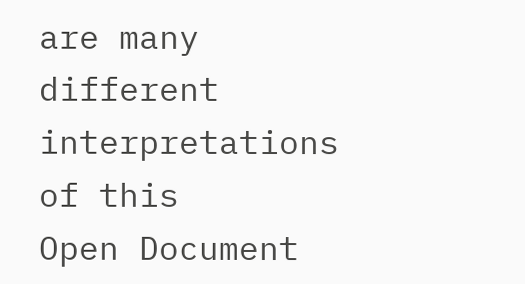are many different interpretations of this
Open Document